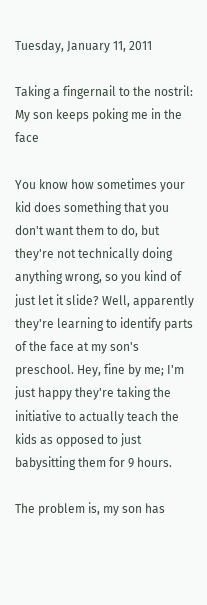Tuesday, January 11, 2011

Taking a fingernail to the nostril: My son keeps poking me in the face

You know how sometimes your kid does something that you don't want them to do, but they're not technically doing anything wrong, so you kind of just let it slide? Well, apparently they're learning to identify parts of the face at my son's preschool. Hey, fine by me; I'm just happy they're taking the initiative to actually teach the kids as opposed to just babysitting them for 9 hours.

The problem is, my son has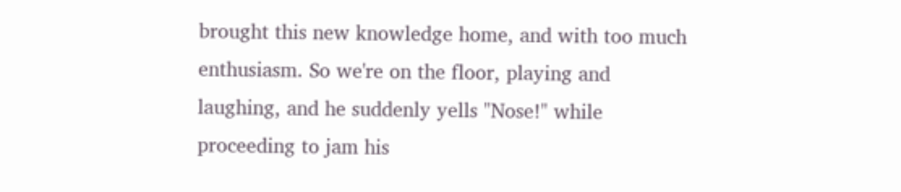brought this new knowledge home, and with too much enthusiasm. So we're on the floor, playing and laughing, and he suddenly yells "Nose!" while proceeding to jam his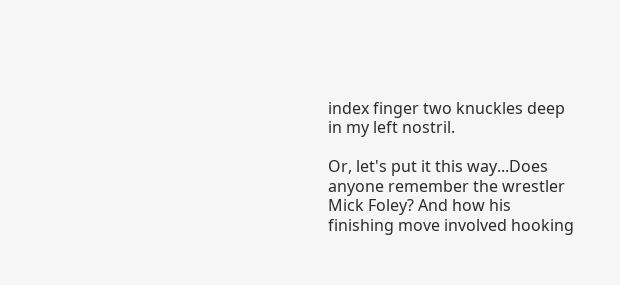index finger two knuckles deep in my left nostril.

Or, let's put it this way...Does anyone remember the wrestler Mick Foley? And how his finishing move involved hooking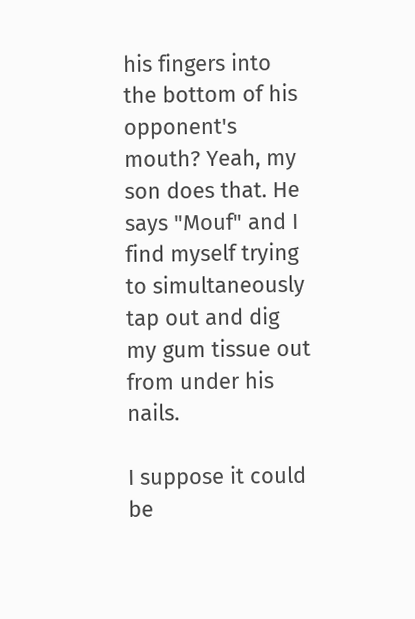his fingers into the bottom of his opponent's mouth? Yeah, my son does that. He says "Mouf" and I find myself trying to simultaneously tap out and dig my gum tissue out from under his nails.

I suppose it could be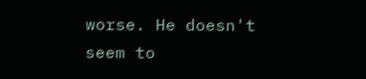worse. He doesn't seem to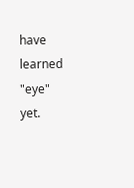have learned "eye" yet.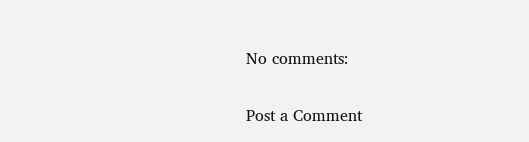No comments:

Post a Comment